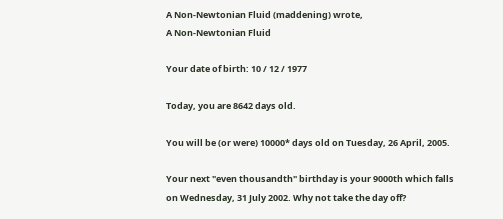A Non-Newtonian Fluid (maddening) wrote,
A Non-Newtonian Fluid

Your date of birth: 10 / 12 / 1977

Today, you are 8642 days old.

You will be (or were) 10000* days old on Tuesday, 26 April, 2005.

Your next "even thousandth" birthday is your 9000th which falls on Wednesday, 31 July 2002. Why not take the day off?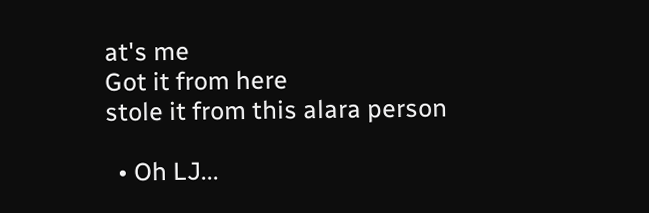at's me
Got it from here
stole it from this alara person

  • Oh LJ...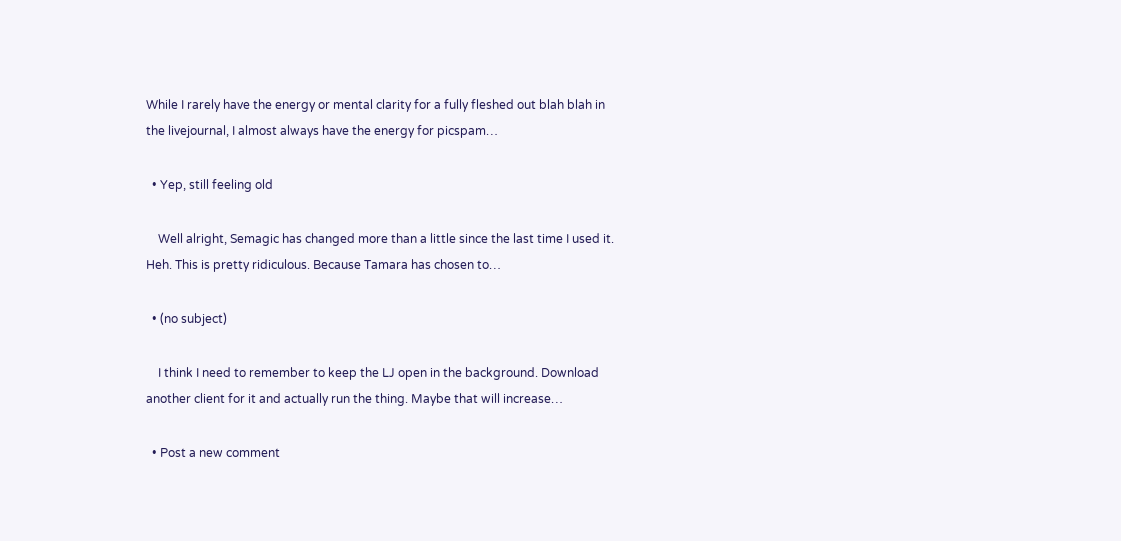While I rarely have the energy or mental clarity for a fully fleshed out blah blah in the livejournal, I almost always have the energy for picspam…

  • Yep, still feeling old

    Well alright, Semagic has changed more than a little since the last time I used it. Heh. This is pretty ridiculous. Because Tamara has chosen to…

  • (no subject)

    I think I need to remember to keep the LJ open in the background. Download another client for it and actually run the thing. Maybe that will increase…

  • Post a new comment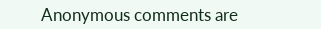Anonymous comments are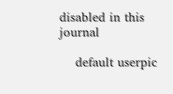disabled in this journal

    default userpic